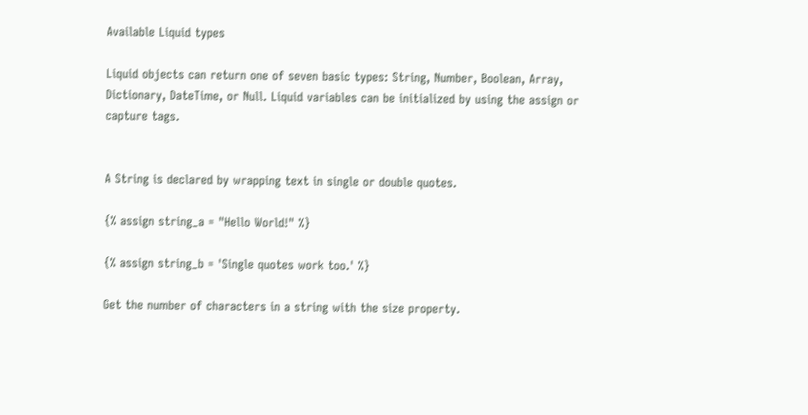Available Liquid types

Liquid objects can return one of seven basic types: String, Number, Boolean, Array, Dictionary, DateTime, or Null. Liquid variables can be initialized by using the assign or capture tags.


A String is declared by wrapping text in single or double quotes.

{% assign string_a = "Hello World!" %}

{% assign string_b = 'Single quotes work too.' %}

Get the number of characters in a string with the size property.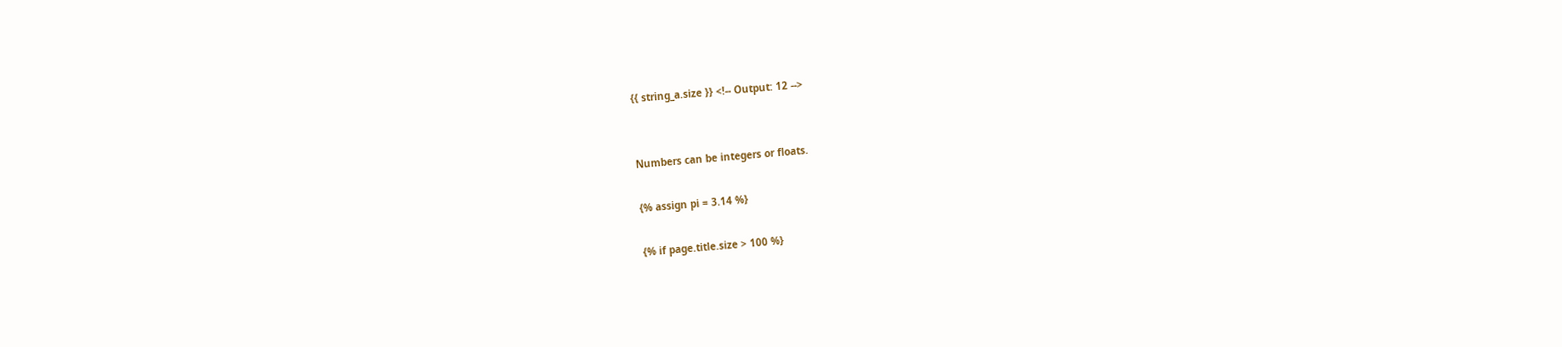{{ string_a.size }} <!-- Output: 12 -->


Numbers can be integers or floats.

{% assign pi = 3.14 %}

{% if page.title.size > 100 %}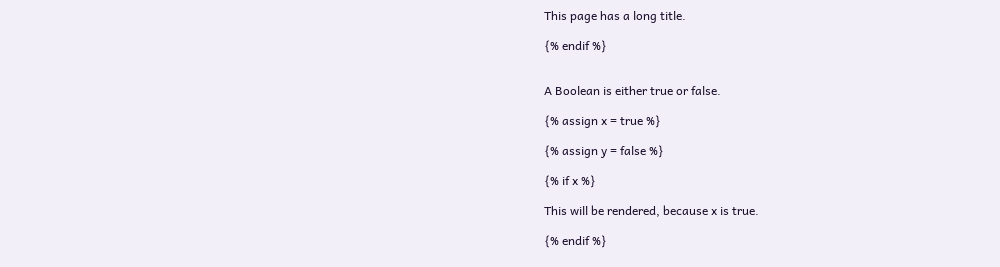This page has a long title.

{% endif %}


A Boolean is either true or false.

{% assign x = true %}

{% assign y = false %}

{% if x %}

This will be rendered, because x is true.

{% endif %}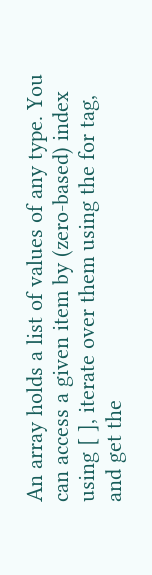An array holds a list of values of any type. You can access a given item by (zero-based) index using [ ], iterate over them using the for tag, and get the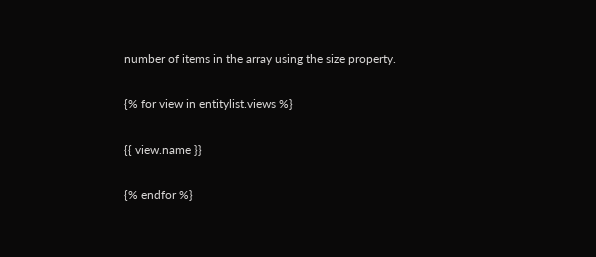number of items in the array using the size property.

{% for view in entitylist.views %}

{{ view.name }}

{% endfor %}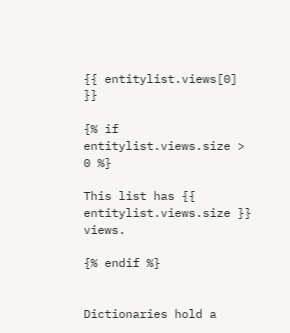{{ entitylist.views[0] }}

{% if entitylist.views.size > 0 %}

This list has {{ entitylist.views.size }} views.

{% endif %}


Dictionaries hold a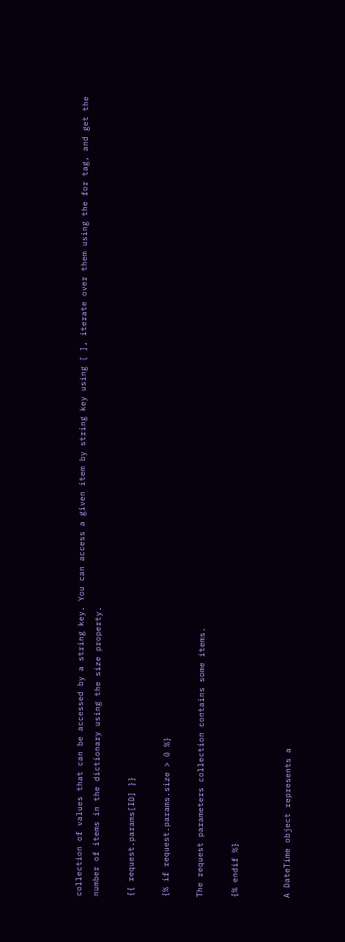collection of values that can be accessed by a string key. You can access a given item by string key using [ ], iterate over them using the for tag, and get the number of items in the dictionary using the size property.

{{ request.params[ID] }}

{% if request.params.size > 0 %}

The request parameters collection contains some items.

{% endif %}


A DateTime object represents a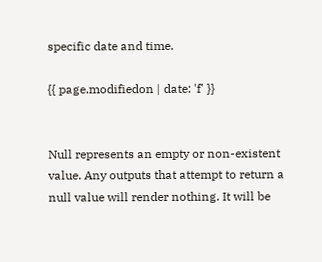specific date and time.

{{ page.modifiedon | date: 'f' }}


Null represents an empty or non-existent value. Any outputs that attempt to return a null value will render nothing. It will be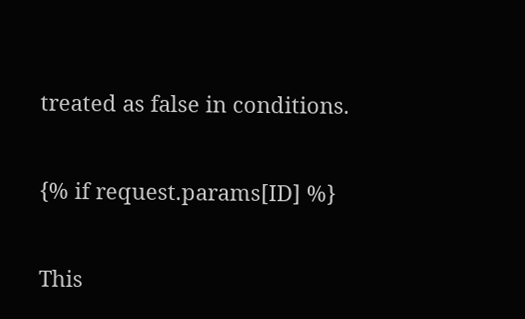treated as false in conditions.

{% if request.params[ID] %}

This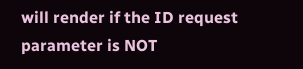will render if the ID request parameter is NOT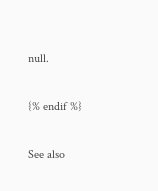null.

{% endif %}

See also